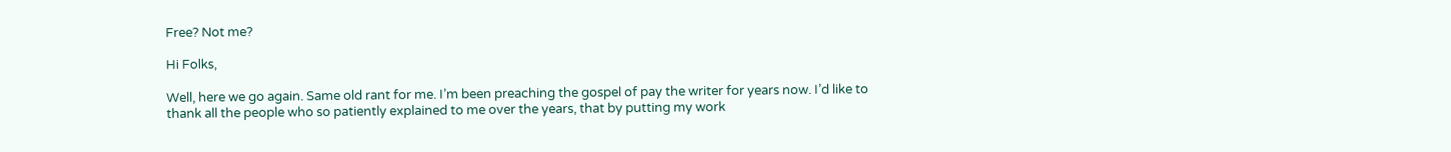Free? Not me?

Hi Folks,

Well, here we go again. Same old rant for me. I’m been preaching the gospel of pay the writer for years now. I’d like to thank all the people who so patiently explained to me over the years, that by putting my work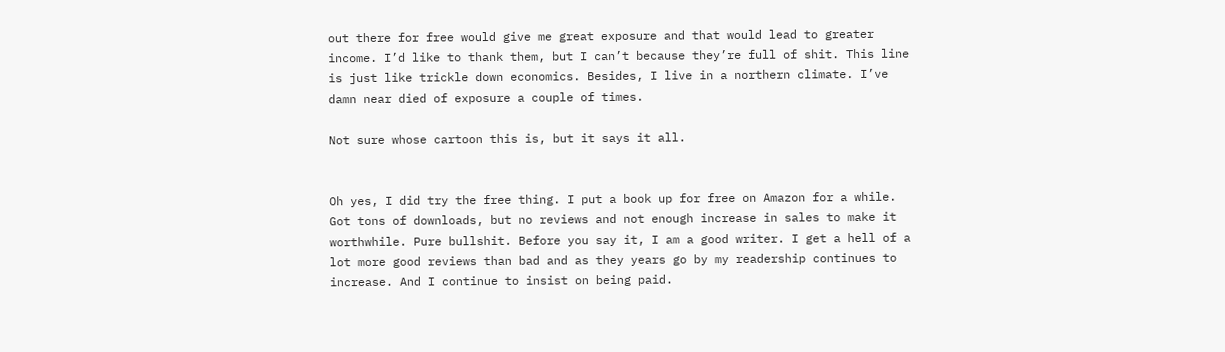out there for free would give me great exposure and that would lead to greater income. I’d like to thank them, but I can’t because they’re full of shit. This line is just like trickle down economics. Besides, I live in a northern climate. I’ve damn near died of exposure a couple of times.

Not sure whose cartoon this is, but it says it all.


Oh yes, I did try the free thing. I put a book up for free on Amazon for a while. Got tons of downloads, but no reviews and not enough increase in sales to make it worthwhile. Pure bullshit. Before you say it, I am a good writer. I get a hell of a lot more good reviews than bad and as they years go by my readership continues to increase. And I continue to insist on being paid.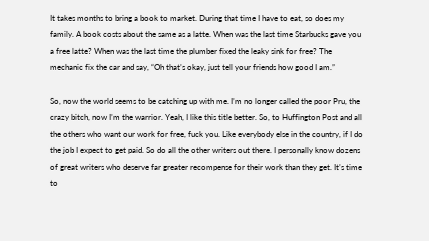It takes months to bring a book to market. During that time I have to eat, so does my family. A book costs about the same as a latte. When was the last time Starbucks gave you a free latte? When was the last time the plumber fixed the leaky sink for free? The mechanic fix the car and say, “Oh that’s okay, just tell your friends how good I am.”

So, now the world seems to be catching up with me. I’m no longer called the poor Pru, the crazy bitch, now I’m the warrior. Yeah, I like this title better. So, to Huffington Post and all the others who want our work for free, fuck you. Like everybody else in the country, if I do the job I expect to get paid. So do all the other writers out there. I personally know dozens of great writers who deserve far greater recompense for their work than they get. It’s time to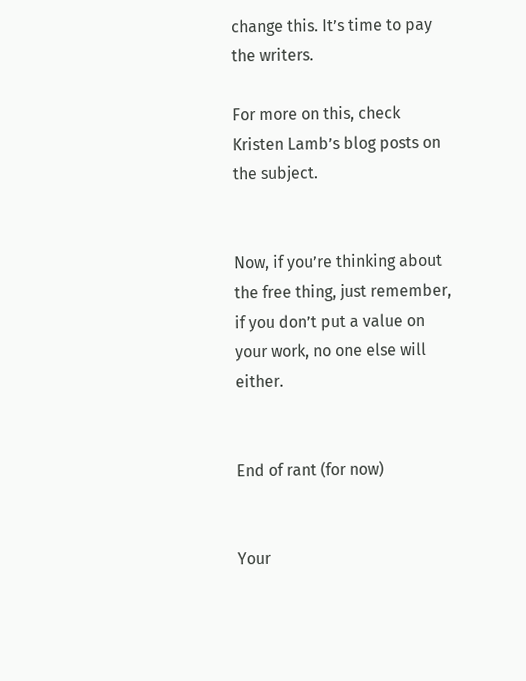change this. It’s time to pay the writers.

For more on this, check Kristen Lamb’s blog posts on the subject.


Now, if you’re thinking about the free thing, just remember, if you don’t put a value on your work, no one else will either.


End of rant (for now)


Your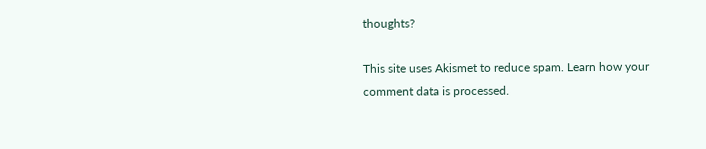thoughts?

This site uses Akismet to reduce spam. Learn how your comment data is processed.